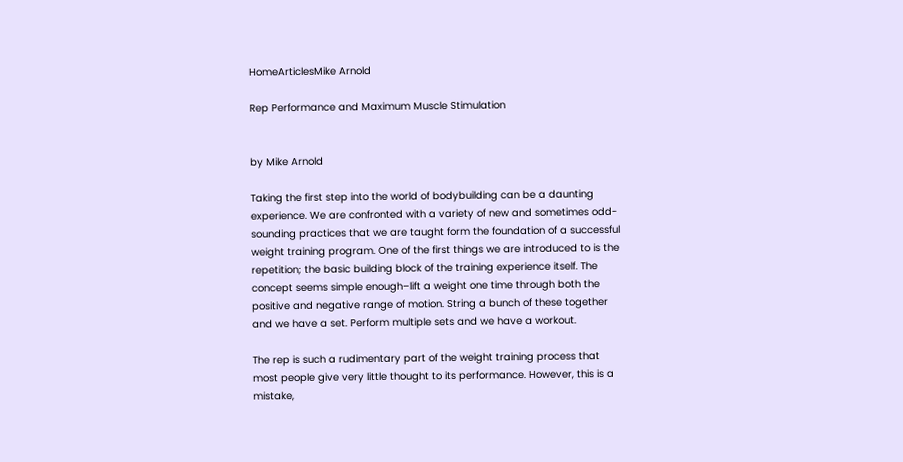HomeArticlesMike Arnold

Rep Performance and Maximum Muscle Stimulation


by Mike Arnold

Taking the first step into the world of bodybuilding can be a daunting experience. We are confronted with a variety of new and sometimes odd-sounding practices that we are taught form the foundation of a successful weight training program. One of the first things we are introduced to is the repetition; the basic building block of the training experience itself. The concept seems simple enough–lift a weight one time through both the positive and negative range of motion. String a bunch of these together and we have a set. Perform multiple sets and we have a workout.

The rep is such a rudimentary part of the weight training process that most people give very little thought to its performance. However, this is a mistake,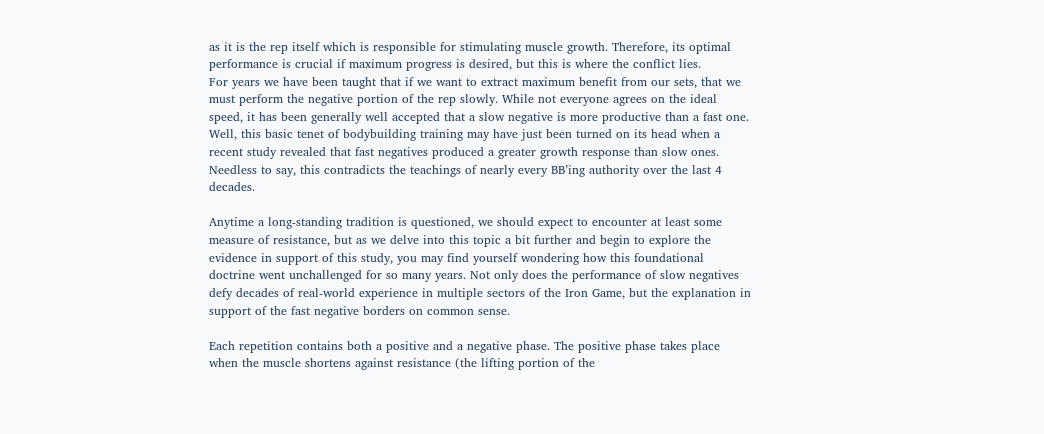as it is the rep itself which is responsible for stimulating muscle growth. Therefore, its optimal performance is crucial if maximum progress is desired, but this is where the conflict lies.
For years we have been taught that if we want to extract maximum benefit from our sets, that we must perform the negative portion of the rep slowly. While not everyone agrees on the ideal speed, it has been generally well accepted that a slow negative is more productive than a fast one. Well, this basic tenet of bodybuilding training may have just been turned on its head when a recent study revealed that fast negatives produced a greater growth response than slow ones. Needless to say, this contradicts the teachings of nearly every BB’ing authority over the last 4 decades.

Anytime a long-standing tradition is questioned, we should expect to encounter at least some measure of resistance, but as we delve into this topic a bit further and begin to explore the evidence in support of this study, you may find yourself wondering how this foundational doctrine went unchallenged for so many years. Not only does the performance of slow negatives defy decades of real-world experience in multiple sectors of the Iron Game, but the explanation in support of the fast negative borders on common sense.

Each repetition contains both a positive and a negative phase. The positive phase takes place when the muscle shortens against resistance (the lifting portion of the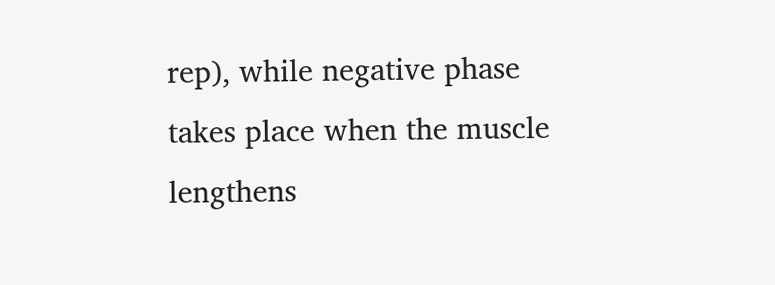rep), while negative phase takes place when the muscle lengthens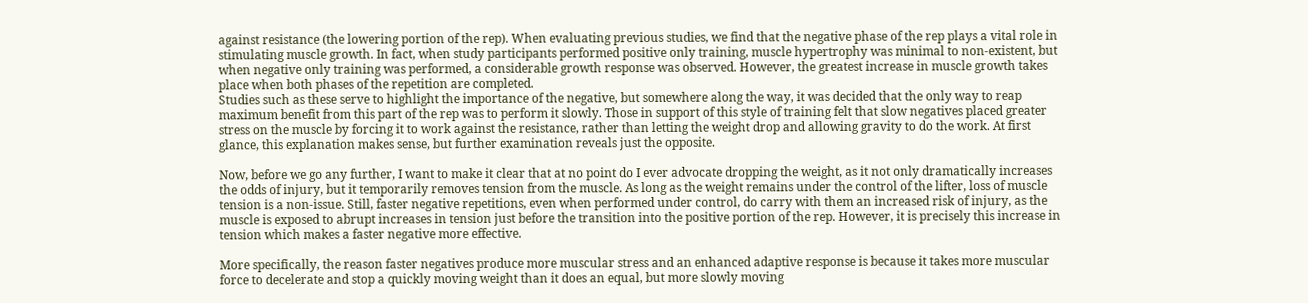against resistance (the lowering portion of the rep). When evaluating previous studies, we find that the negative phase of the rep plays a vital role in stimulating muscle growth. In fact, when study participants performed positive only training, muscle hypertrophy was minimal to non-existent, but when negative only training was performed, a considerable growth response was observed. However, the greatest increase in muscle growth takes place when both phases of the repetition are completed.
Studies such as these serve to highlight the importance of the negative, but somewhere along the way, it was decided that the only way to reap maximum benefit from this part of the rep was to perform it slowly. Those in support of this style of training felt that slow negatives placed greater stress on the muscle by forcing it to work against the resistance, rather than letting the weight drop and allowing gravity to do the work. At first glance, this explanation makes sense, but further examination reveals just the opposite.

Now, before we go any further, I want to make it clear that at no point do I ever advocate dropping the weight, as it not only dramatically increases the odds of injury, but it temporarily removes tension from the muscle. As long as the weight remains under the control of the lifter, loss of muscle tension is a non-issue. Still, faster negative repetitions, even when performed under control, do carry with them an increased risk of injury, as the muscle is exposed to abrupt increases in tension just before the transition into the positive portion of the rep. However, it is precisely this increase in tension which makes a faster negative more effective.

More specifically, the reason faster negatives produce more muscular stress and an enhanced adaptive response is because it takes more muscular force to decelerate and stop a quickly moving weight than it does an equal, but more slowly moving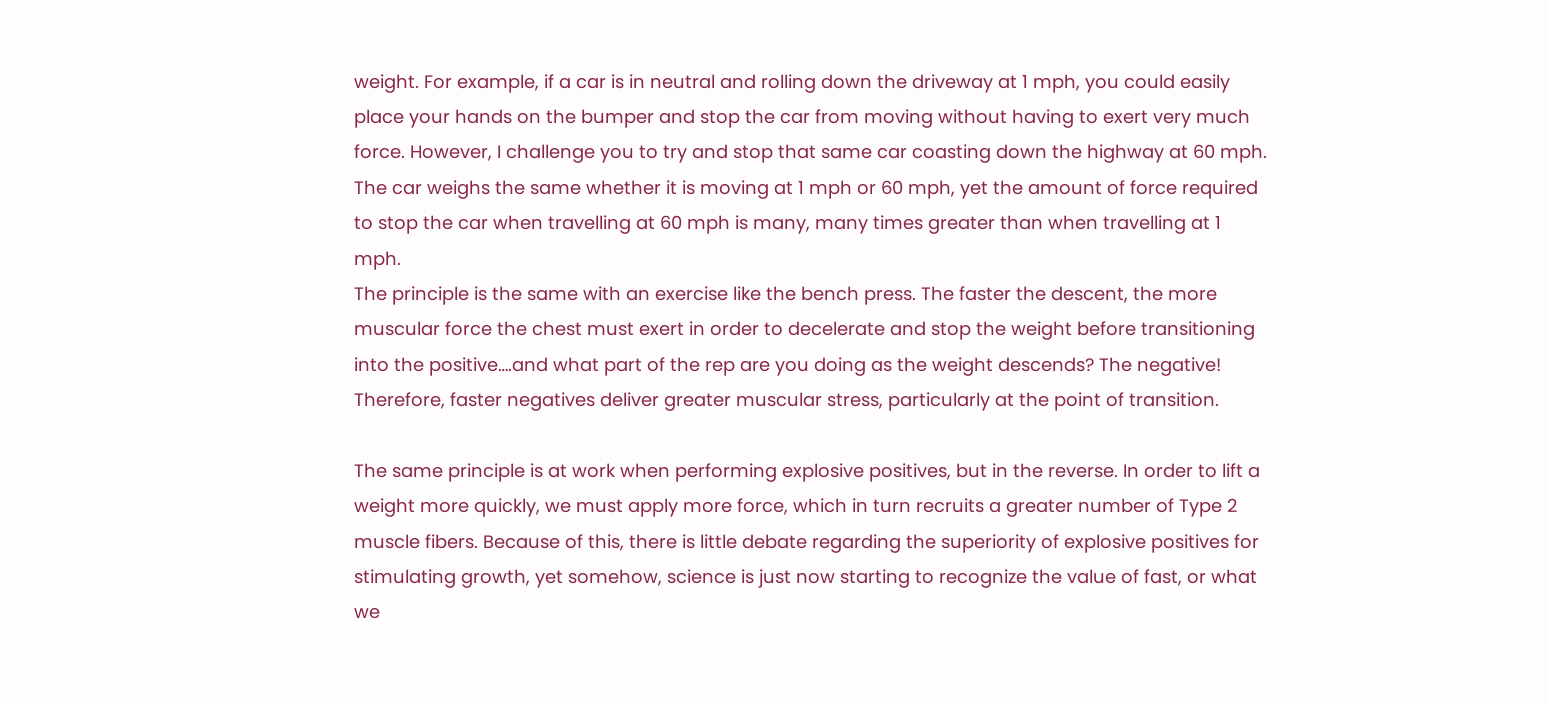weight. For example, if a car is in neutral and rolling down the driveway at 1 mph, you could easily place your hands on the bumper and stop the car from moving without having to exert very much force. However, I challenge you to try and stop that same car coasting down the highway at 60 mph. The car weighs the same whether it is moving at 1 mph or 60 mph, yet the amount of force required to stop the car when travelling at 60 mph is many, many times greater than when travelling at 1 mph.
The principle is the same with an exercise like the bench press. The faster the descent, the more muscular force the chest must exert in order to decelerate and stop the weight before transitioning into the positive….and what part of the rep are you doing as the weight descends? The negative! Therefore, faster negatives deliver greater muscular stress, particularly at the point of transition.

The same principle is at work when performing explosive positives, but in the reverse. In order to lift a weight more quickly, we must apply more force, which in turn recruits a greater number of Type 2 muscle fibers. Because of this, there is little debate regarding the superiority of explosive positives for stimulating growth, yet somehow, science is just now starting to recognize the value of fast, or what we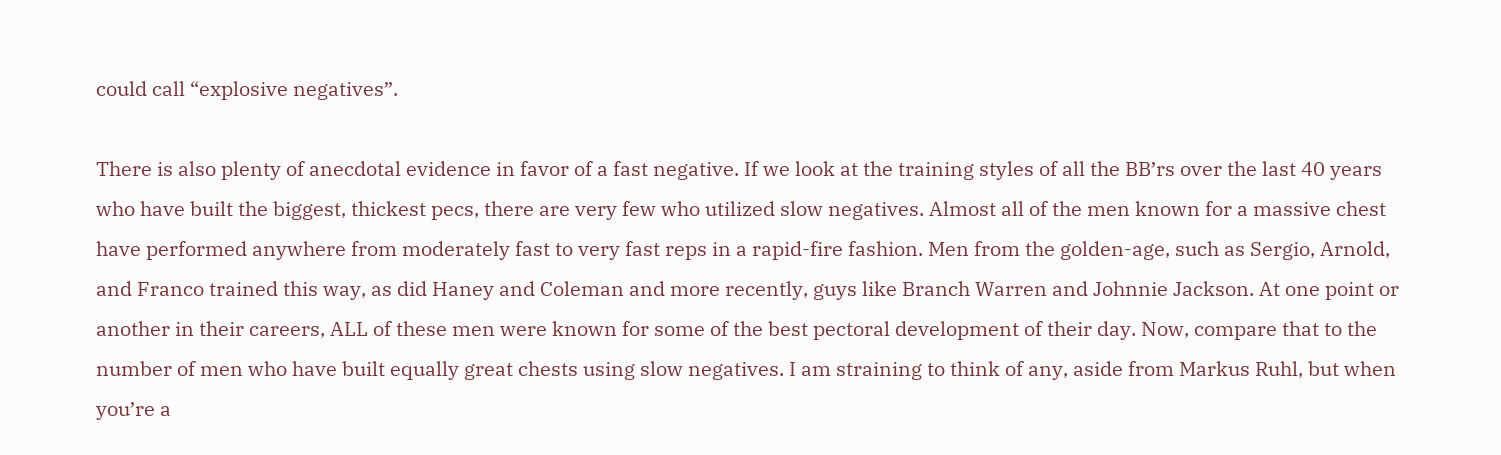could call “explosive negatives”.

There is also plenty of anecdotal evidence in favor of a fast negative. If we look at the training styles of all the BB’rs over the last 40 years who have built the biggest, thickest pecs, there are very few who utilized slow negatives. Almost all of the men known for a massive chest have performed anywhere from moderately fast to very fast reps in a rapid-fire fashion. Men from the golden-age, such as Sergio, Arnold, and Franco trained this way, as did Haney and Coleman and more recently, guys like Branch Warren and Johnnie Jackson. At one point or another in their careers, ALL of these men were known for some of the best pectoral development of their day. Now, compare that to the number of men who have built equally great chests using slow negatives. I am straining to think of any, aside from Markus Ruhl, but when you’re a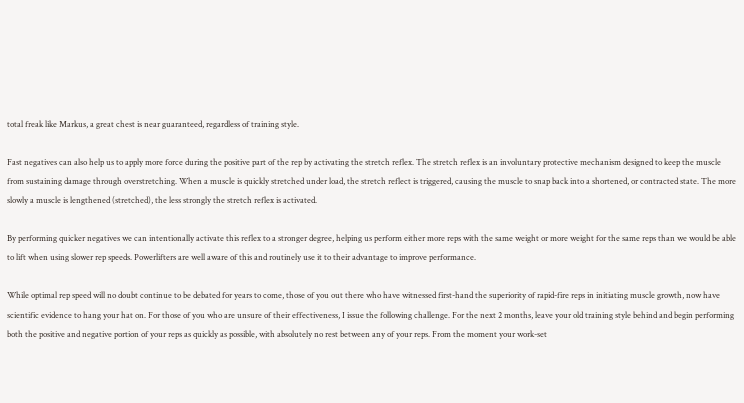total freak like Markus, a great chest is near guaranteed, regardless of training style.

Fast negatives can also help us to apply more force during the positive part of the rep by activating the stretch reflex. The stretch reflex is an involuntary protective mechanism designed to keep the muscle from sustaining damage through overstretching. When a muscle is quickly stretched under load, the stretch reflect is triggered, causing the muscle to snap back into a shortened, or contracted state. The more slowly a muscle is lengthened (stretched), the less strongly the stretch reflex is activated.

By performing quicker negatives we can intentionally activate this reflex to a stronger degree, helping us perform either more reps with the same weight or more weight for the same reps than we would be able to lift when using slower rep speeds. Powerlifters are well aware of this and routinely use it to their advantage to improve performance.

While optimal rep speed will no doubt continue to be debated for years to come, those of you out there who have witnessed first-hand the superiority of rapid-fire reps in initiating muscle growth, now have scientific evidence to hang your hat on. For those of you who are unsure of their effectiveness, I issue the following challenge. For the next 2 months, leave your old training style behind and begin performing both the positive and negative portion of your reps as quickly as possible, with absolutely no rest between any of your reps. From the moment your work-set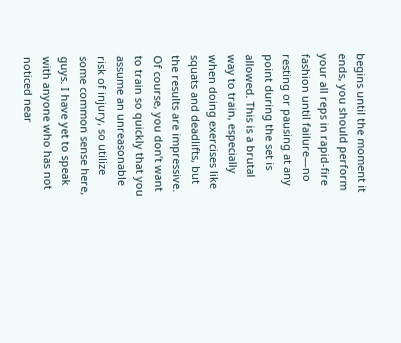begins until the moment it ends, you should perform your all reps in rapid-fire fashion until failure—no resting or pausing at any point during the set is allowed. This is a brutal way to train, especially when doing exercises like squats and deadlifts, but the results are impressive. Of course, you don’t want to train so quickly that you assume an unreasonable risk of injury, so utilize some common sense here, guys. I have yet to speak with anyone who has not noticed near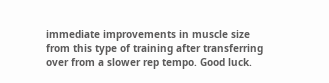immediate improvements in muscle size from this type of training after transferring over from a slower rep tempo. Good luck.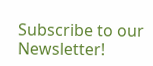Subscribe to our Newsletter!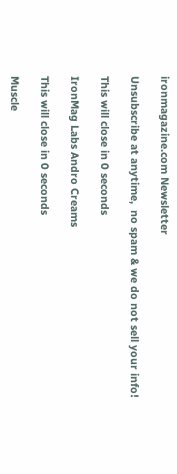ironmagazine.com Newsletter

Unsubscribe at anytime,  no spam & we do not sell your info!

This will close in 0 seconds

IronMag Labs Andro Creams

This will close in 0 seconds

Muscle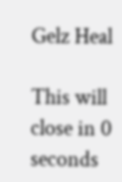Gelz Heal

This will close in 0 seconds